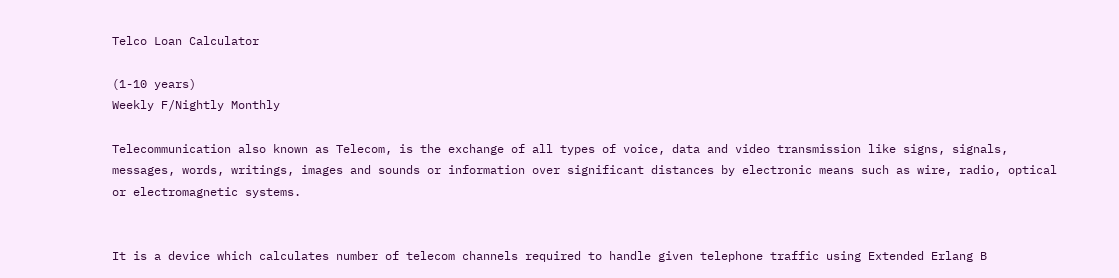Telco Loan Calculator

(1-10 years)
Weekly F/Nightly Monthly

Telecommunication also known as Telecom, is the exchange of all types of voice, data and video transmission like signs, signals, messages, words, writings, images and sounds or information over significant distances by electronic means such as wire, radio, optical or electromagnetic systems.


It is a device which calculates number of telecom channels required to handle given telephone traffic using Extended Erlang B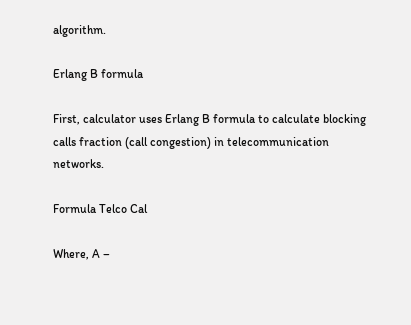algorithm.

Erlang B formula

First, calculator uses Erlang B formula to calculate blocking calls fraction (call congestion) in telecommunication networks.

Formula Telco Cal

Where, A –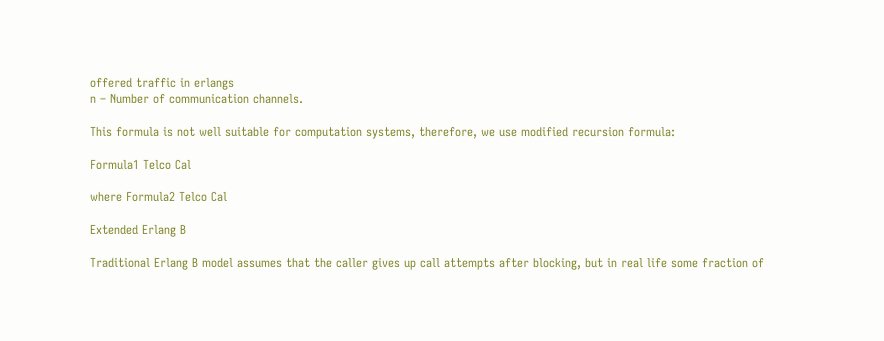offered traffic in erlangs
n – Number of communication channels.

This formula is not well suitable for computation systems, therefore, we use modified recursion formula:

Formula1 Telco Cal

where Formula2 Telco Cal

Extended Erlang B

Traditional Erlang B model assumes that the caller gives up call attempts after blocking, but in real life some fraction of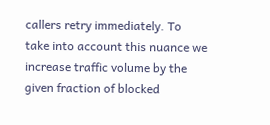callers retry immediately. To take into account this nuance we increase traffic volume by the given fraction of blocked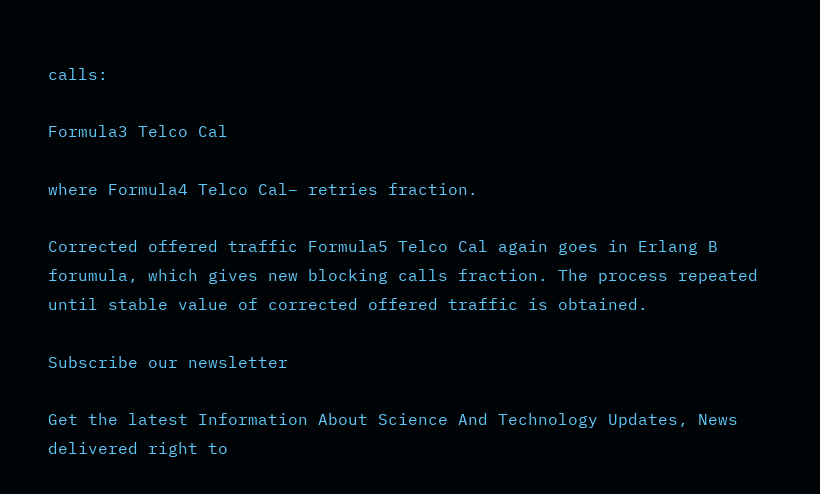calls:

Formula3 Telco Cal

where Formula4 Telco Cal– retries fraction.

Corrected offered traffic Formula5 Telco Cal again goes in Erlang B forumula, which gives new blocking calls fraction. The process repeated until stable value of corrected offered traffic is obtained.

Subscribe our newsletter

Get the latest Information About Science And Technology Updates, News delivered right to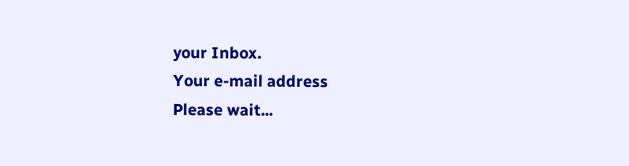your Inbox.
Your e-mail address
Please wait...